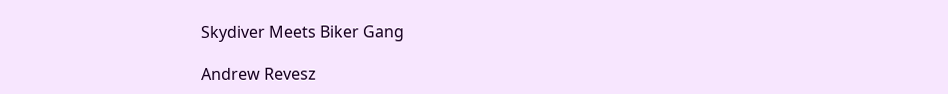Skydiver Meets Biker Gang

Andrew Revesz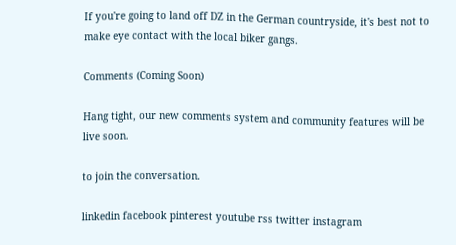If you're going to land off DZ in the German countryside, it's best not to make eye contact with the local biker gangs.

Comments (Coming Soon)

Hang tight, our new comments system and community features will be live soon.

to join the conversation.

linkedin facebook pinterest youtube rss twitter instagram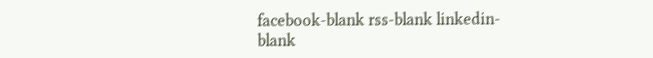facebook-blank rss-blank linkedin-blank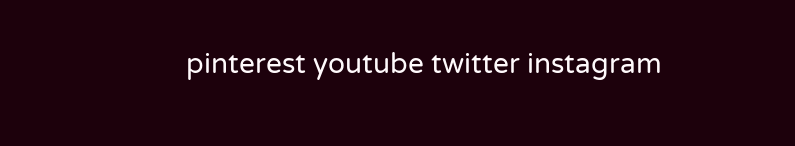pinterest youtube twitter instagram